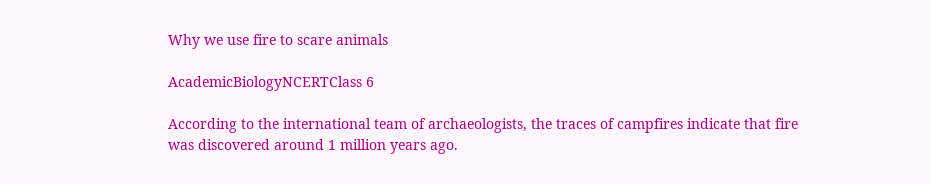Why we use fire to scare animals

AcademicBiologyNCERTClass 6

According to the international team of archaeologists, the traces of campfires indicate that fire was discovered around 1 million years ago.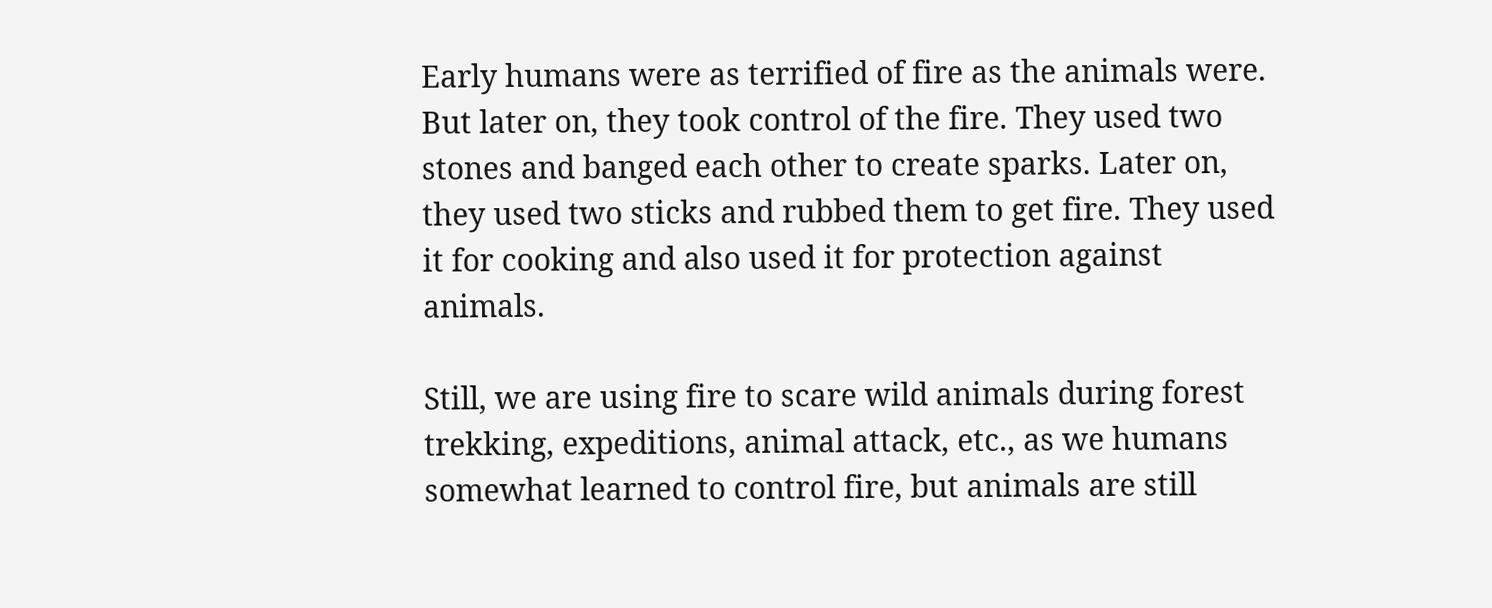Early humans were as terrified of fire as the animals were. But later on, they took control of the fire. They used two stones and banged each other to create sparks. Later on, they used two sticks and rubbed them to get fire. They used it for cooking and also used it for protection against animals.

Still, we are using fire to scare wild animals during forest trekking, expeditions, animal attack, etc., as we humans somewhat learned to control fire, but animals are still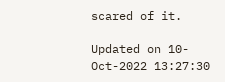scared of it.

Updated on 10-Oct-2022 13:27:30